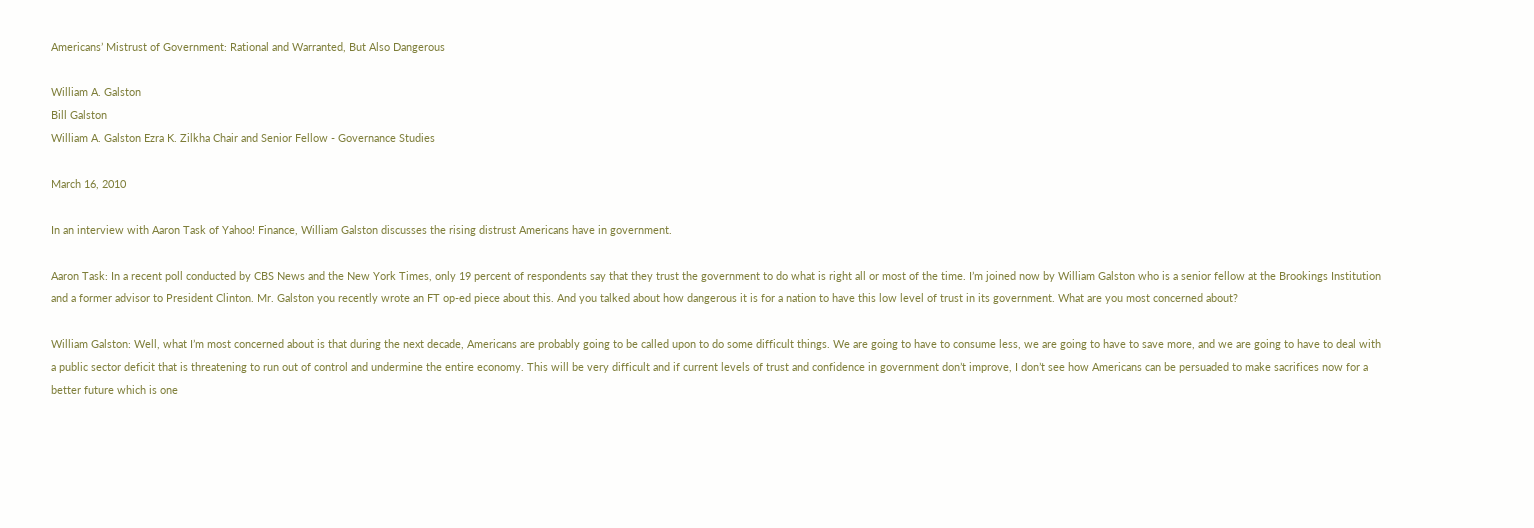Americans’ Mistrust of Government: Rational and Warranted, But Also Dangerous

William A. Galston
Bill Galston
William A. Galston Ezra K. Zilkha Chair and Senior Fellow - Governance Studies

March 16, 2010

In an interview with Aaron Task of Yahoo! Finance, William Galston discusses the rising distrust Americans have in government.

Aaron Task: In a recent poll conducted by CBS News and the New York Times, only 19 percent of respondents say that they trust the government to do what is right all or most of the time. I’m joined now by William Galston who is a senior fellow at the Brookings Institution and a former advisor to President Clinton. Mr. Galston you recently wrote an FT op-ed piece about this. And you talked about how dangerous it is for a nation to have this low level of trust in its government. What are you most concerned about?

William Galston: Well, what I’m most concerned about is that during the next decade, Americans are probably going to be called upon to do some difficult things. We are going to have to consume less, we are going to have to save more, and we are going to have to deal with a public sector deficit that is threatening to run out of control and undermine the entire economy. This will be very difficult and if current levels of trust and confidence in government don’t improve, I don’t see how Americans can be persuaded to make sacrifices now for a better future which is one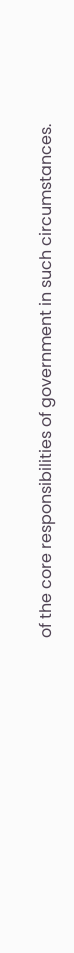of the core responsibilities of government in such circumstances.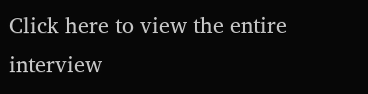Click here to view the entire interview